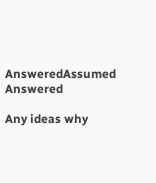AnsweredAssumed Answered

Any ideas why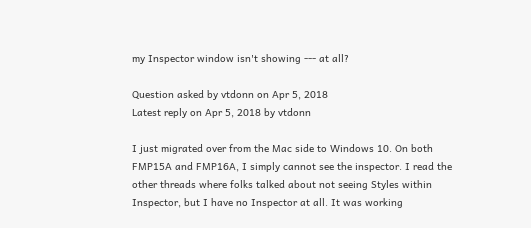my Inspector window isn't showing --- at all?

Question asked by vtdonn on Apr 5, 2018
Latest reply on Apr 5, 2018 by vtdonn

I just migrated over from the Mac side to Windows 10. On both FMP15A and FMP16A, I simply cannot see the inspector. I read the other threads where folks talked about not seeing Styles within Inspector, but I have no Inspector at all. It was working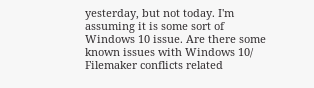yesterday, but not today. I'm assuming it is some sort of Windows 10 issue. Are there some known issues with Windows 10/ Filemaker conflicts related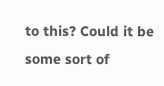to this? Could it be some sort of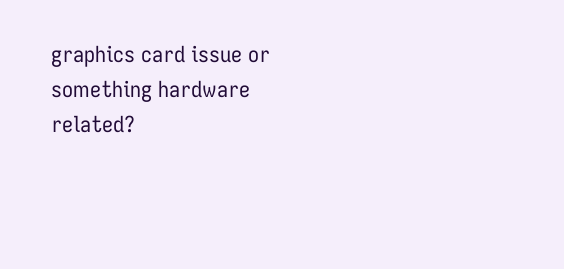graphics card issue or something hardware related?